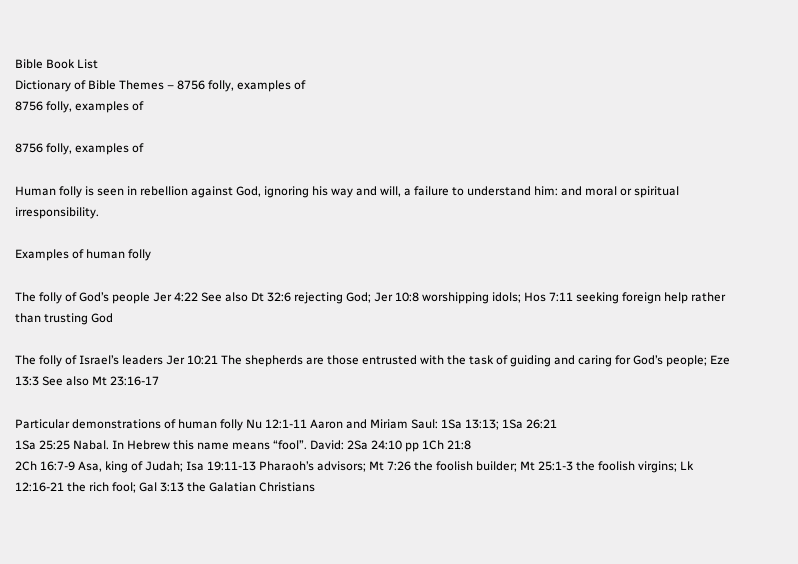Bible Book List
Dictionary of Bible Themes – 8756 folly, examples of
8756 folly, examples of

8756 folly, examples of

Human folly is seen in rebellion against God, ignoring his way and will, a failure to understand him: and moral or spiritual irresponsibility.

Examples of human folly

The folly of God’s people Jer 4:22 See also Dt 32:6 rejecting God; Jer 10:8 worshipping idols; Hos 7:11 seeking foreign help rather than trusting God

The folly of Israel’s leaders Jer 10:21 The shepherds are those entrusted with the task of guiding and caring for God’s people; Eze 13:3 See also Mt 23:16-17

Particular demonstrations of human folly Nu 12:1-11 Aaron and Miriam Saul: 1Sa 13:13; 1Sa 26:21
1Sa 25:25 Nabal. In Hebrew this name means “fool”. David: 2Sa 24:10 pp 1Ch 21:8
2Ch 16:7-9 Asa, king of Judah; Isa 19:11-13 Pharaoh’s advisors; Mt 7:26 the foolish builder; Mt 25:1-3 the foolish virgins; Lk 12:16-21 the rich fool; Gal 3:13 the Galatian Christians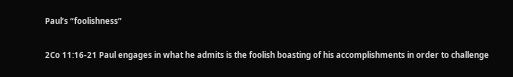Paul’s “foolishness”

2Co 11:16-21 Paul engages in what he admits is the foolish boasting of his accomplishments in order to challenge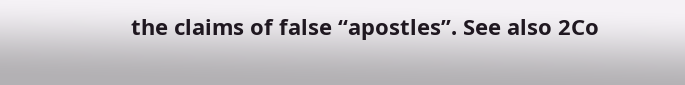the claims of false “apostles”. See also 2Co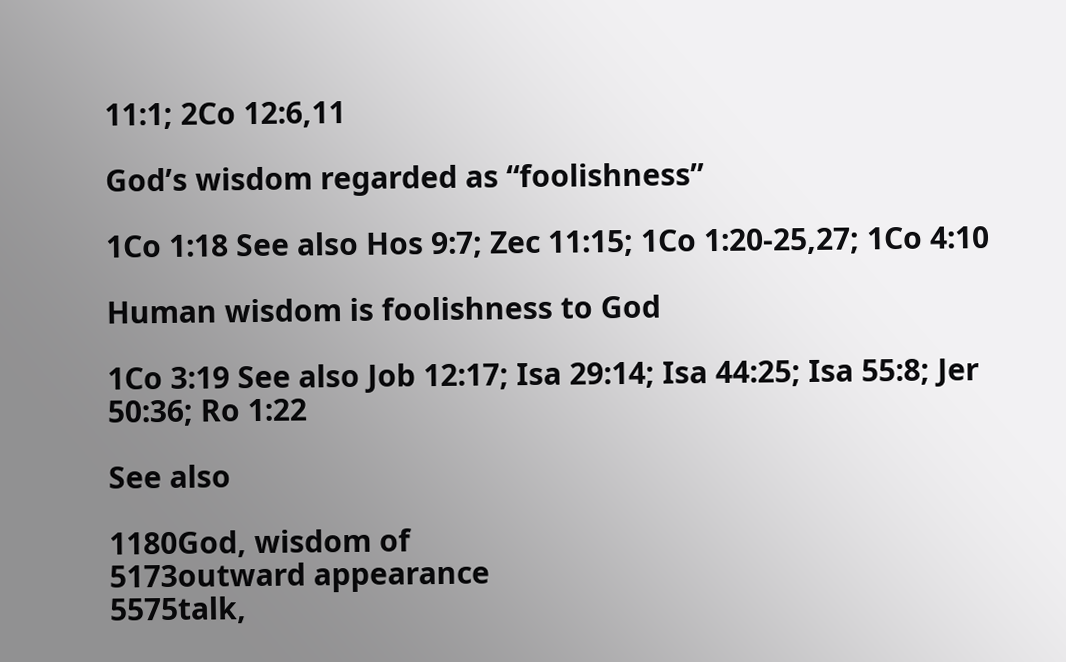11:1; 2Co 12:6,11

God’s wisdom regarded as “foolishness”

1Co 1:18 See also Hos 9:7; Zec 11:15; 1Co 1:20-25,27; 1Co 4:10

Human wisdom is foolishness to God

1Co 3:19 See also Job 12:17; Isa 29:14; Isa 44:25; Isa 55:8; Jer 50:36; Ro 1:22

See also

1180God, wisdom of
5173outward appearance
5575talk,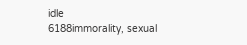idle
6188immorality, sexual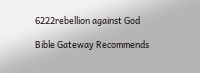6222rebellion against God

Bible Gateway Recommends